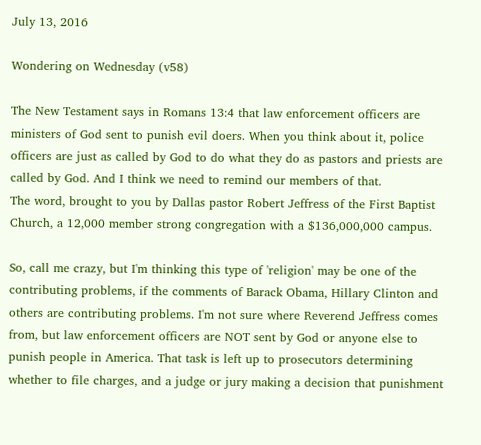July 13, 2016

Wondering on Wednesday (v58)

The New Testament says in Romans 13:4 that law enforcement officers are ministers of God sent to punish evil doers. When you think about it, police officers are just as called by God to do what they do as pastors and priests are called by God. And I think we need to remind our members of that.
The word, brought to you by Dallas pastor Robert Jeffress of the First Baptist Church, a 12,000 member strong congregation with a $136,000,000 campus.

So, call me crazy, but I'm thinking this type of 'religion' may be one of the contributing problems, if the comments of Barack Obama, Hillary Clinton and others are contributing problems. I'm not sure where Reverend Jeffress comes from, but law enforcement officers are NOT sent by God or anyone else to punish people in America. That task is left up to prosecutors determining whether to file charges, and a judge or jury making a decision that punishment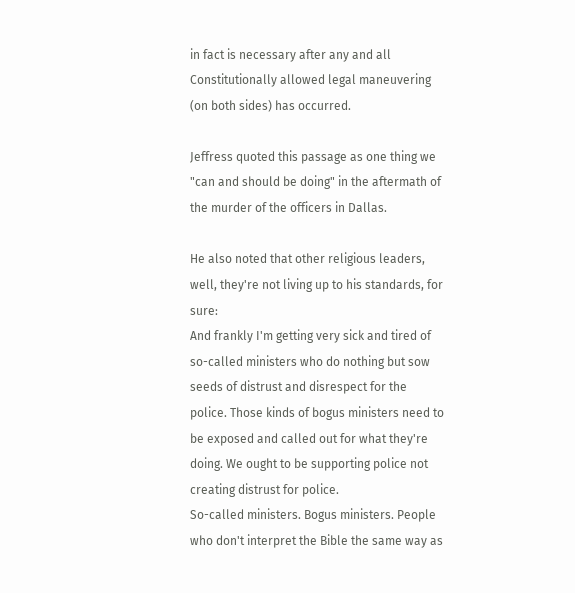in fact is necessary after any and all Constitutionally allowed legal maneuvering (on both sides) has occurred.

Jeffress quoted this passage as one thing we "can and should be doing" in the aftermath of the murder of the officers in Dallas.

He also noted that other religious leaders, well, they're not living up to his standards, for sure:
And frankly I'm getting very sick and tired of so-called ministers who do nothing but sow seeds of distrust and disrespect for the police. Those kinds of bogus ministers need to be exposed and called out for what they're doing. We ought to be supporting police not creating distrust for police.
So-called ministers. Bogus ministers. People who don't interpret the Bible the same way as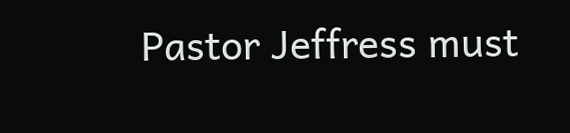Pastor Jeffress must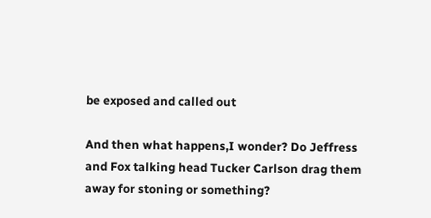be exposed and called out

And then what happens,I wonder? Do Jeffress and Fox talking head Tucker Carlson drag them away for stoning or something?